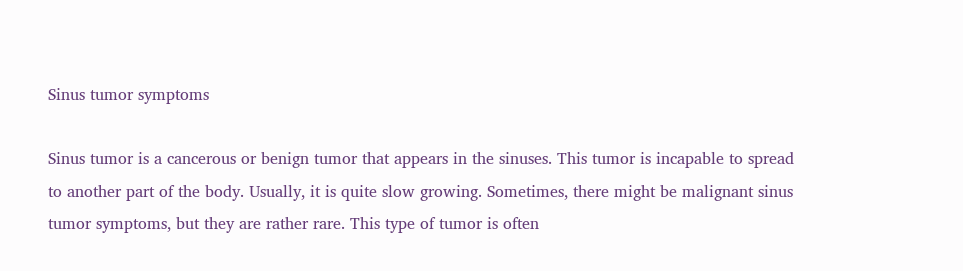Sinus tumor symptoms

Sinus tumor is a cancerous or benign tumor that appears in the sinuses. This tumor is incapable to spread to another part of the body. Usually, it is quite slow growing. Sometimes, there might be malignant sinus tumor symptoms, but they are rather rare. This type of tumor is often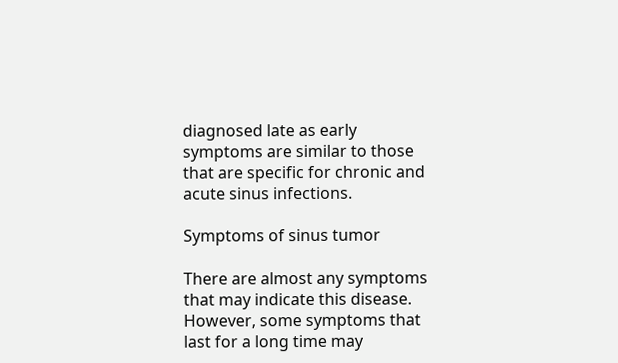diagnosed late as early symptoms are similar to those that are specific for chronic and acute sinus infections.

Symptoms of sinus tumor

There are almost any symptoms that may indicate this disease. However, some symptoms that last for a long time may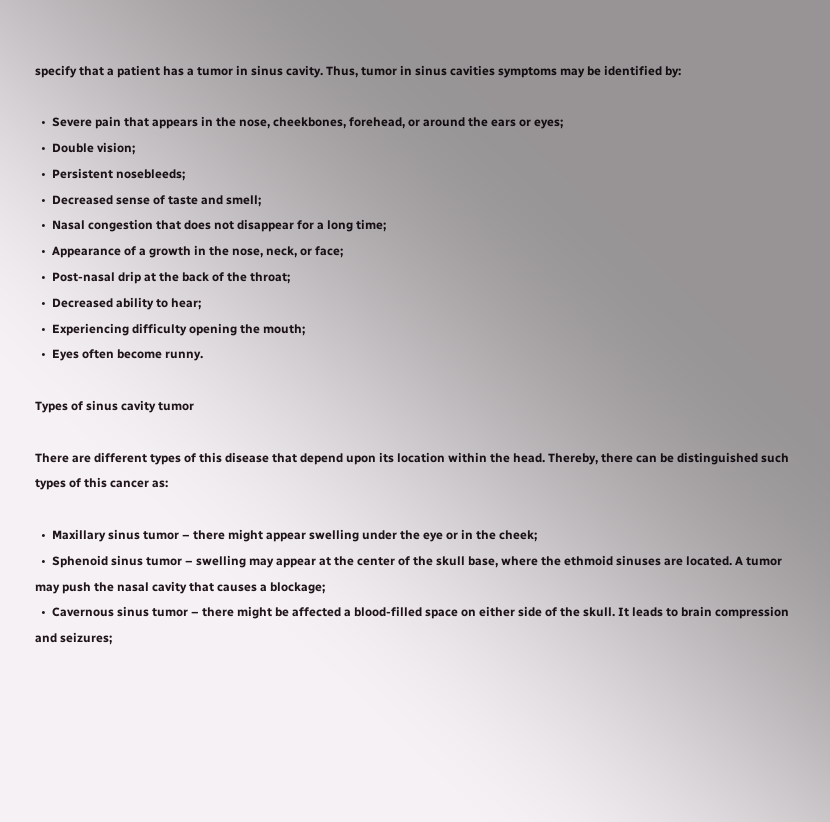specify that a patient has a tumor in sinus cavity. Thus, tumor in sinus cavities symptoms may be identified by:

  •  Severe pain that appears in the nose, cheekbones, forehead, or around the ears or eyes;
  •  Double vision;
  •  Persistent nosebleeds;
  •  Decreased sense of taste and smell;
  •  Nasal congestion that does not disappear for a long time;
  •  Appearance of a growth in the nose, neck, or face;
  •  Post-nasal drip at the back of the throat;
  •  Decreased ability to hear;
  •  Experiencing difficulty opening the mouth;
  •  Eyes often become runny.

Types of sinus cavity tumor

There are different types of this disease that depend upon its location within the head. Thereby, there can be distinguished such types of this cancer as:

  •  Maxillary sinus tumor – there might appear swelling under the eye or in the cheek;
  •  Sphenoid sinus tumor – swelling may appear at the center of the skull base, where the ethmoid sinuses are located. A tumor may push the nasal cavity that causes a blockage;
  •  Cavernous sinus tumor – there might be affected a blood-filled space on either side of the skull. It leads to brain compression and seizures;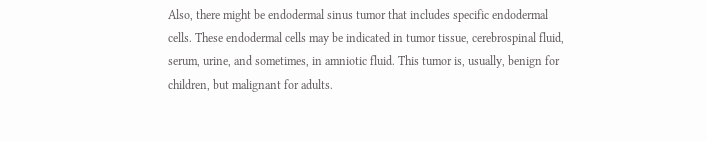Also, there might be endodermal sinus tumor that includes specific endodermal cells. These endodermal cells may be indicated in tumor tissue, cerebrospinal fluid, serum, urine, and sometimes, in amniotic fluid. This tumor is, usually, benign for children, but malignant for adults.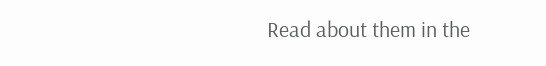Read about them in the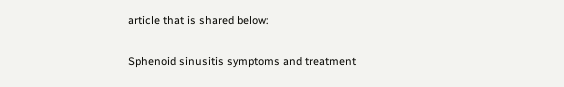article that is shared below:

Sphenoid sinusitis symptoms and treatment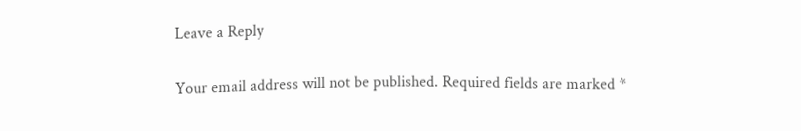Leave a Reply

Your email address will not be published. Required fields are marked *